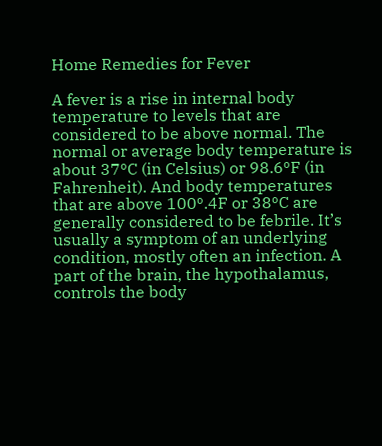Home Remedies for Fever

A fever is a rise in internal body temperature to levels that are considered to be above normal. The normal or average body temperature is about 37ºC (in Celsius) or 98.6ºF (in Fahrenheit). And body temperatures that are above 100º.4F or 38ºC are generally considered to be febrile. It’s usually a symptom of an underlying condition, mostly often an infection. A part of the brain, the hypothalamus, controls the body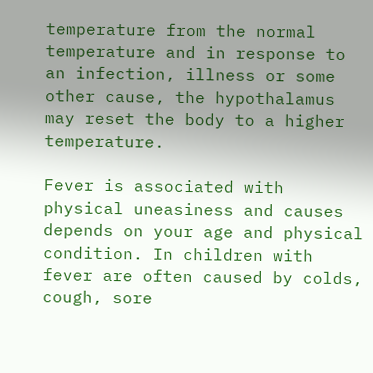temperature from the normal temperature and in response to an infection, illness or some other cause, the hypothalamus may reset the body to a higher temperature.

Fever is associated with physical uneasiness and causes depends on your age and physical condition. In children with fever are often caused by colds, cough, sore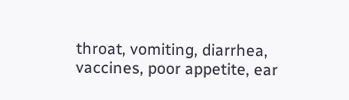throat, vomiting, diarrhea, vaccines, poor appetite, ear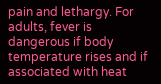pain and lethargy. For adults, fever is dangerous if body temperature rises and if associated with heat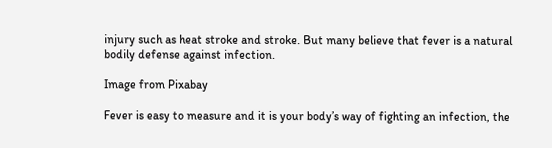injury such as heat stroke and stroke. But many believe that fever is a natural bodily defense against infection.

Image from Pixabay

Fever is easy to measure and it is your body’s way of fighting an infection, the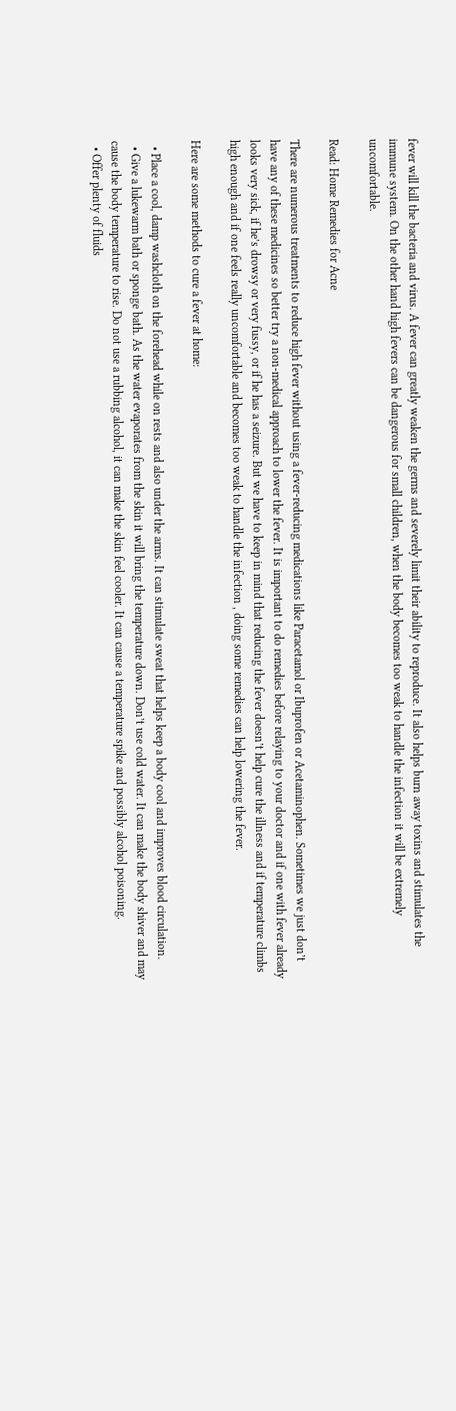fever will kill the bacteria and virus. A fever can greatly weaken the germs and severely limit their ability to reproduce. It also helps burn away toxins and stimulates the immune system. On the other hand high fevers can be dangerous for small children, when the body becomes too weak to handle the infection it will be extremely uncomfortable.

Read: Home Remedies for Acne

There are numerous treatments to reduce high fever without using a fever-reducing medications like Paracetamol or Ibuprofen or Acetaminophen. Sometimes we just don’t have any of these medicines so better try a non-medical approach to lower the fever. It is important to do remedies before relaying to your doctor and if one with fever already looks very sick, if he’s drowsy or very fussy, or if he has a seizure. But we have to keep in mind that reducing the fever doesn’t help cure the illness and if temperature climbs high enough and if one feels really uncomfortable and becomes too weak to handle the infection , doing some remedies can help lowering the fever.

Here are some methods to cure a fever at home:

  • Place a cool, damp washcloth on the forehead while on rests and also under the arms. It can stimulate sweat that helps keep a body cool and improves blood circulation.
  • Give a lukewarm bath or sponge bath. As the water evaporates from the skin it will bring the temperature down. Don’t use cold water. It can make the body shiver and may cause the body temperature to rise. Do not use a rubbing alcohol, it can make the skin feel cooler. It can cause a temperature spike and possibly alcohol poisoning.
  • Offer plenty of fluids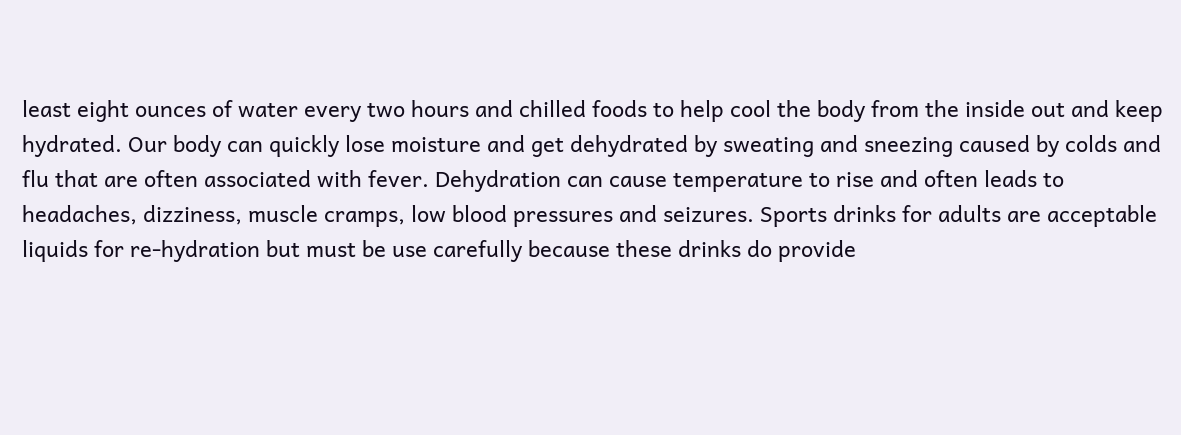least eight ounces of water every two hours and chilled foods to help cool the body from the inside out and keep hydrated. Our body can quickly lose moisture and get dehydrated by sweating and sneezing caused by colds and flu that are often associated with fever. Dehydration can cause temperature to rise and often leads to headaches, dizziness, muscle cramps, low blood pressures and seizures. Sports drinks for adults are acceptable liquids for re-hydration but must be use carefully because these drinks do provide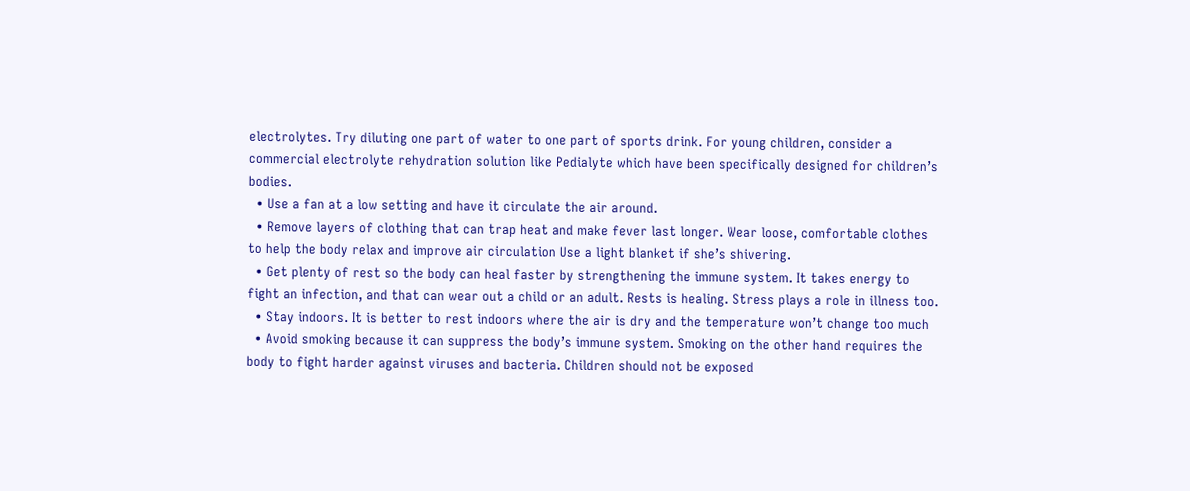electrolytes. Try diluting one part of water to one part of sports drink. For young children, consider a commercial electrolyte rehydration solution like Pedialyte which have been specifically designed for children’s bodies.
  • Use a fan at a low setting and have it circulate the air around.
  • Remove layers of clothing that can trap heat and make fever last longer. Wear loose, comfortable clothes to help the body relax and improve air circulation Use a light blanket if she’s shivering.
  • Get plenty of rest so the body can heal faster by strengthening the immune system. It takes energy to fight an infection, and that can wear out a child or an adult. Rests is healing. Stress plays a role in illness too.
  • Stay indoors. It is better to rest indoors where the air is dry and the temperature won’t change too much
  • Avoid smoking because it can suppress the body’s immune system. Smoking on the other hand requires the body to fight harder against viruses and bacteria. Children should not be exposed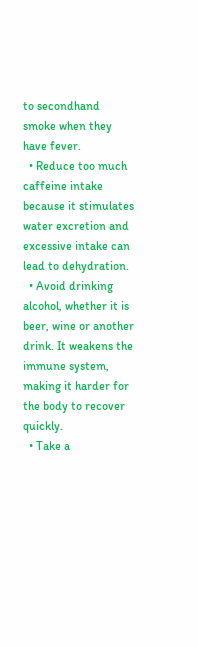to secondhand smoke when they have fever.
  • Reduce too much caffeine intake because it stimulates water excretion and excessive intake can lead to dehydration.
  • Avoid drinking alcohol, whether it is beer, wine or another drink. It weakens the immune system, making it harder for the body to recover quickly.
  • Take a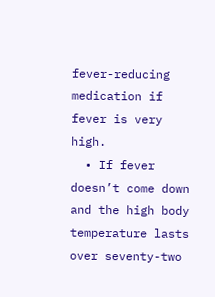fever-reducing medication if fever is very high.
  • If fever doesn’t come down and the high body temperature lasts over seventy-two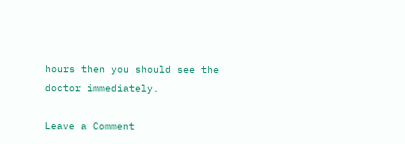hours then you should see the doctor immediately.

Leave a Comment